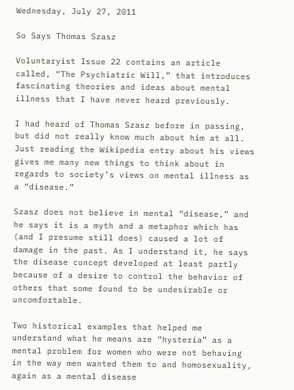Wednesday, July 27, 2011

So Says Thomas Szasz

Voluntaryist Issue 22 contains an article called, “The Psychiatric Will,” that introduces fascinating theories and ideas about mental illness that I have never heard previously.

I had heard of Thomas Szasz before in passing, but did not really know much about him at all. Just reading the Wikipedia entry about his views gives me many new things to think about in regards to society’s views on mental illness as a “disease.”

Szasz does not believe in mental “disease,” and he says it is a myth and a metaphor which has (and I presume still does) caused a lot of damage in the past. As I understand it, he says the disease concept developed at least partly because of a desire to control the behavior of others that some found to be undesirable or uncomfortable.

Two historical examples that helped me understand what he means are “hysteria” as a mental problem for women who were not behaving in the way men wanted them to and homosexuality, again as a mental disease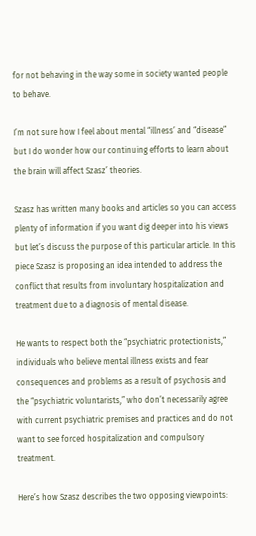for not behaving in the way some in society wanted people to behave.

I’m not sure how I feel about mental “illness’ and “disease” but I do wonder how our continuing efforts to learn about the brain will affect Szasz’ theories.

Szasz has written many books and articles so you can access plenty of information if you want dig deeper into his views but let’s discuss the purpose of this particular article. In this piece Szasz is proposing an idea intended to address the conflict that results from involuntary hospitalization and treatment due to a diagnosis of mental disease.

He wants to respect both the “psychiatric protectionists,” individuals who believe mental illness exists and fear consequences and problems as a result of psychosis and the “psychiatric voluntarists,” who don’t necessarily agree with current psychiatric premises and practices and do not want to see forced hospitalization and compulsory treatment.

Here’s how Szasz describes the two opposing viewpoints: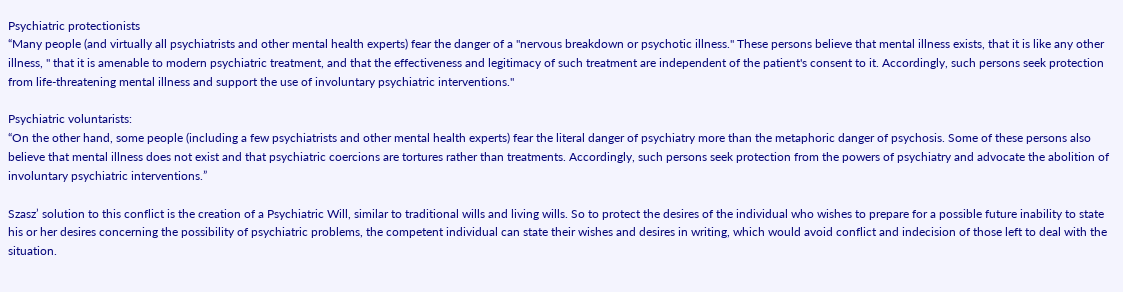Psychiatric protectionists
“Many people (and virtually all psychiatrists and other mental health experts) fear the danger of a "nervous breakdown or psychotic illness." These persons believe that mental illness exists, that it is like any other illness, " that it is amenable to modern psychiatric treatment, and that the effectiveness and legitimacy of such treatment are independent of the patient's consent to it. Accordingly, such persons seek protection from life-threatening mental illness and support the use of involuntary psychiatric interventions."

Psychiatric voluntarists:
“On the other hand, some people (including a few psychiatrists and other mental health experts) fear the literal danger of psychiatry more than the metaphoric danger of psychosis. Some of these persons also believe that mental illness does not exist and that psychiatric coercions are tortures rather than treatments. Accordingly, such persons seek protection from the powers of psychiatry and advocate the abolition of involuntary psychiatric interventions.”

Szasz’ solution to this conflict is the creation of a Psychiatric Will, similar to traditional wills and living wills. So to protect the desires of the individual who wishes to prepare for a possible future inability to state his or her desires concerning the possibility of psychiatric problems, the competent individual can state their wishes and desires in writing, which would avoid conflict and indecision of those left to deal with the situation.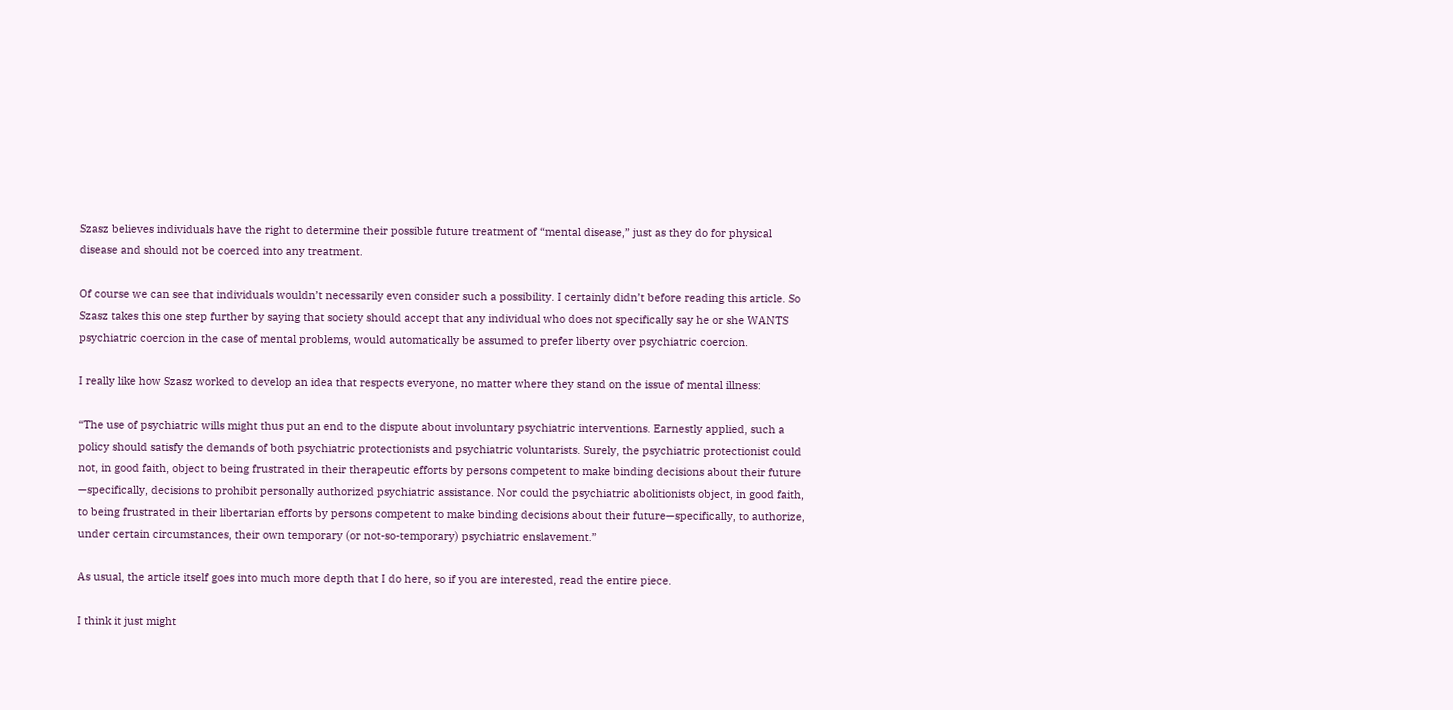Szasz believes individuals have the right to determine their possible future treatment of “mental disease,” just as they do for physical disease and should not be coerced into any treatment.

Of course we can see that individuals wouldn’t necessarily even consider such a possibility. I certainly didn’t before reading this article. So Szasz takes this one step further by saying that society should accept that any individual who does not specifically say he or she WANTS psychiatric coercion in the case of mental problems, would automatically be assumed to prefer liberty over psychiatric coercion.

I really like how Szasz worked to develop an idea that respects everyone, no matter where they stand on the issue of mental illness:

“The use of psychiatric wills might thus put an end to the dispute about involuntary psychiatric interventions. Earnestly applied, such a policy should satisfy the demands of both psychiatric protectionists and psychiatric voluntarists. Surely, the psychiatric protectionist could not, in good faith, object to being frustrated in their therapeutic efforts by persons competent to make binding decisions about their future —specifically, decisions to prohibit personally authorized psychiatric assistance. Nor could the psychiatric abolitionists object, in good faith, to being frustrated in their libertarian efforts by persons competent to make binding decisions about their future—specifically, to authorize, under certain circumstances, their own temporary (or not-so-temporary) psychiatric enslavement.”

As usual, the article itself goes into much more depth that I do here, so if you are interested, read the entire piece.

I think it just might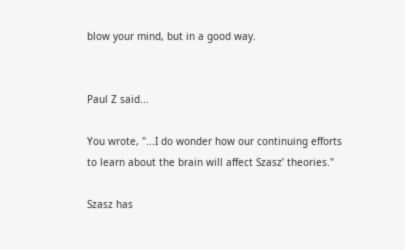blow your mind, but in a good way.


Paul Z said...

You wrote, "...I do wonder how our continuing efforts to learn about the brain will affect Szasz’ theories."

Szasz has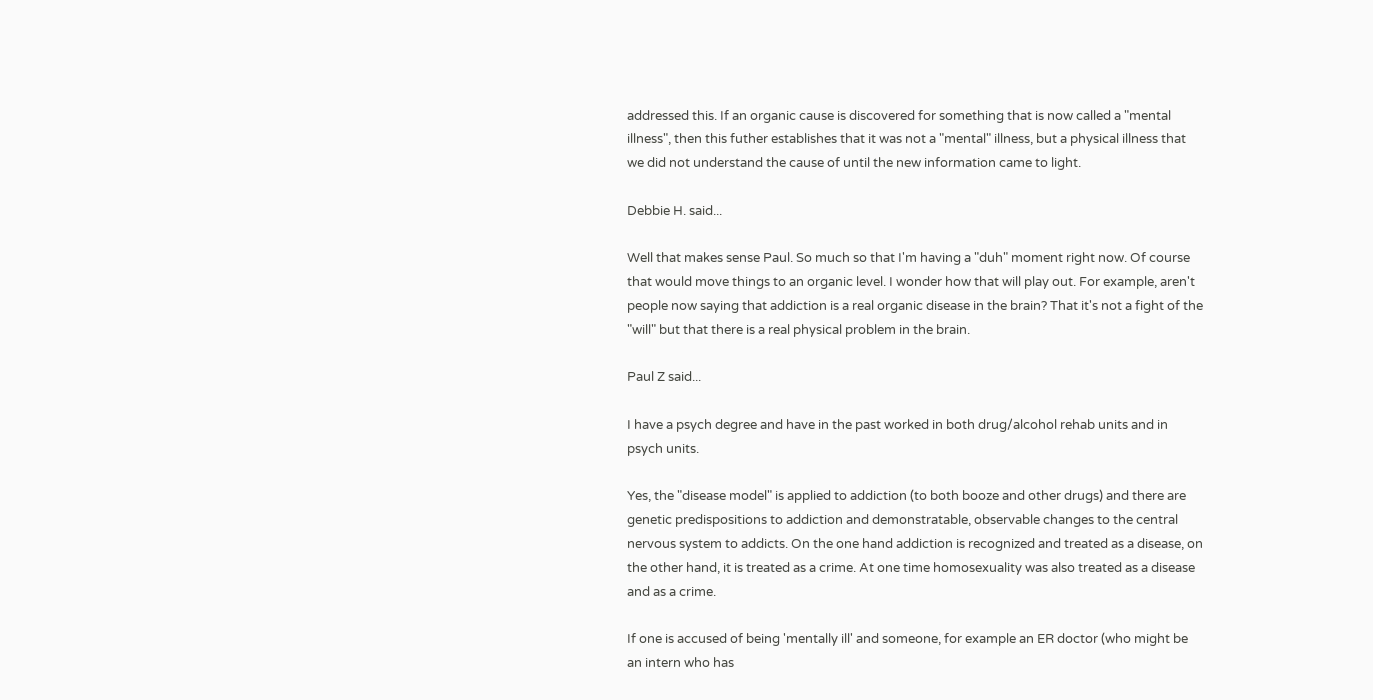addressed this. If an organic cause is discovered for something that is now called a "mental illness", then this futher establishes that it was not a "mental" illness, but a physical illness that we did not understand the cause of until the new information came to light.

Debbie H. said...

Well that makes sense Paul. So much so that I'm having a "duh" moment right now. Of course that would move things to an organic level. I wonder how that will play out. For example, aren't people now saying that addiction is a real organic disease in the brain? That it's not a fight of the "will" but that there is a real physical problem in the brain.

Paul Z said...

I have a psych degree and have in the past worked in both drug/alcohol rehab units and in psych units.

Yes, the "disease model" is applied to addiction (to both booze and other drugs) and there are genetic predispositions to addiction and demonstratable, observable changes to the central nervous system to addicts. On the one hand addiction is recognized and treated as a disease, on the other hand, it is treated as a crime. At one time homosexuality was also treated as a disease and as a crime.

If one is accused of being 'mentally ill' and someone, for example an ER doctor (who might be an intern who has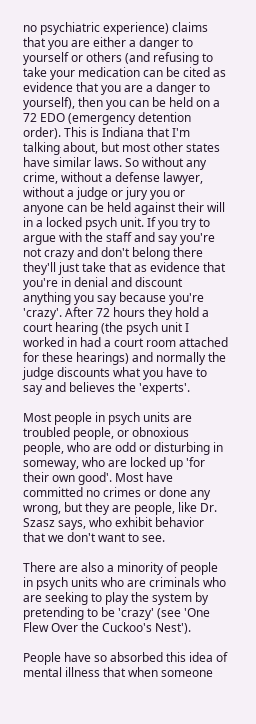no psychiatric experience) claims that you are either a danger to yourself or others (and refusing to take your medication can be cited as evidence that you are a danger to yourself), then you can be held on a 72 EDO (emergency detention order). This is Indiana that I'm talking about, but most other states have similar laws. So without any crime, without a defense lawyer, without a judge or jury you or anyone can be held against their will in a locked psych unit. If you try to argue with the staff and say you're not crazy and don't belong there they'll just take that as evidence that you're in denial and discount anything you say because you're 'crazy'. After 72 hours they hold a court hearing (the psych unit I worked in had a court room attached for these hearings) and normally the judge discounts what you have to say and believes the 'experts'.

Most people in psych units are troubled people, or obnoxious people, who are odd or disturbing in someway, who are locked up 'for their own good'. Most have committed no crimes or done any wrong, but they are people, like Dr. Szasz says, who exhibit behavior that we don't want to see.

There are also a minority of people in psych units who are criminals who are seeking to play the system by pretending to be 'crazy' (see 'One Flew Over the Cuckoo's Nest').

People have so absorbed this idea of mental illness that when someone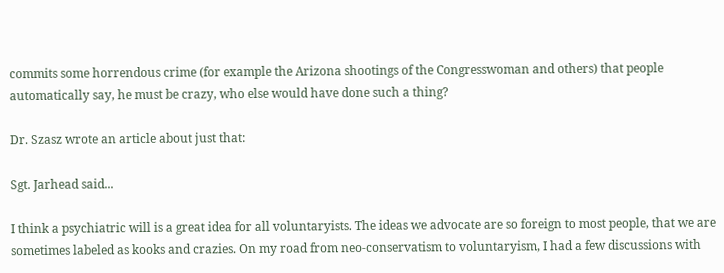commits some horrendous crime (for example the Arizona shootings of the Congresswoman and others) that people automatically say, he must be crazy, who else would have done such a thing?

Dr. Szasz wrote an article about just that:

Sgt. Jarhead said...

I think a psychiatric will is a great idea for all voluntaryists. The ideas we advocate are so foreign to most people, that we are sometimes labeled as kooks and crazies. On my road from neo-conservatism to voluntaryism, I had a few discussions with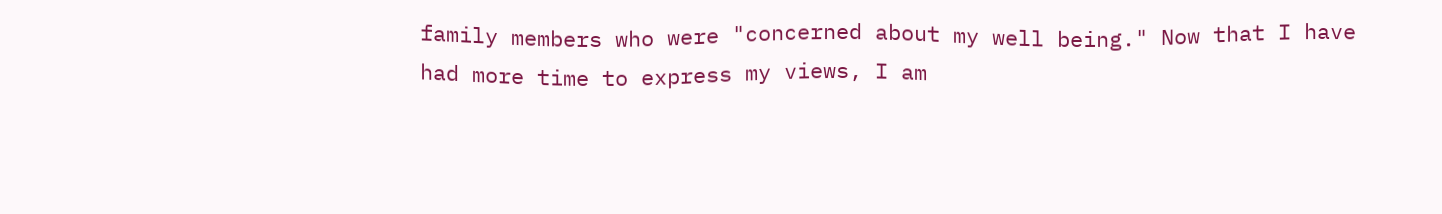family members who were "concerned about my well being." Now that I have had more time to express my views, I am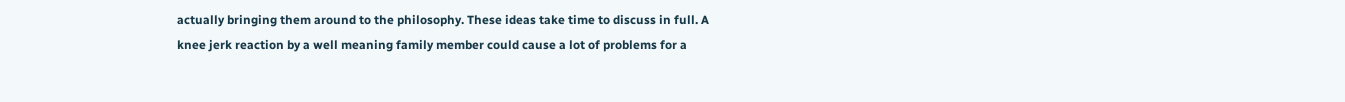actually bringing them around to the philosophy. These ideas take time to discuss in full. A knee jerk reaction by a well meaning family member could cause a lot of problems for a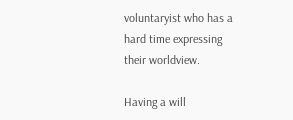voluntaryist who has a hard time expressing their worldview.

Having a will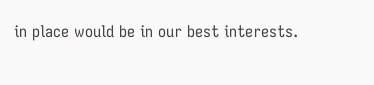in place would be in our best interests.